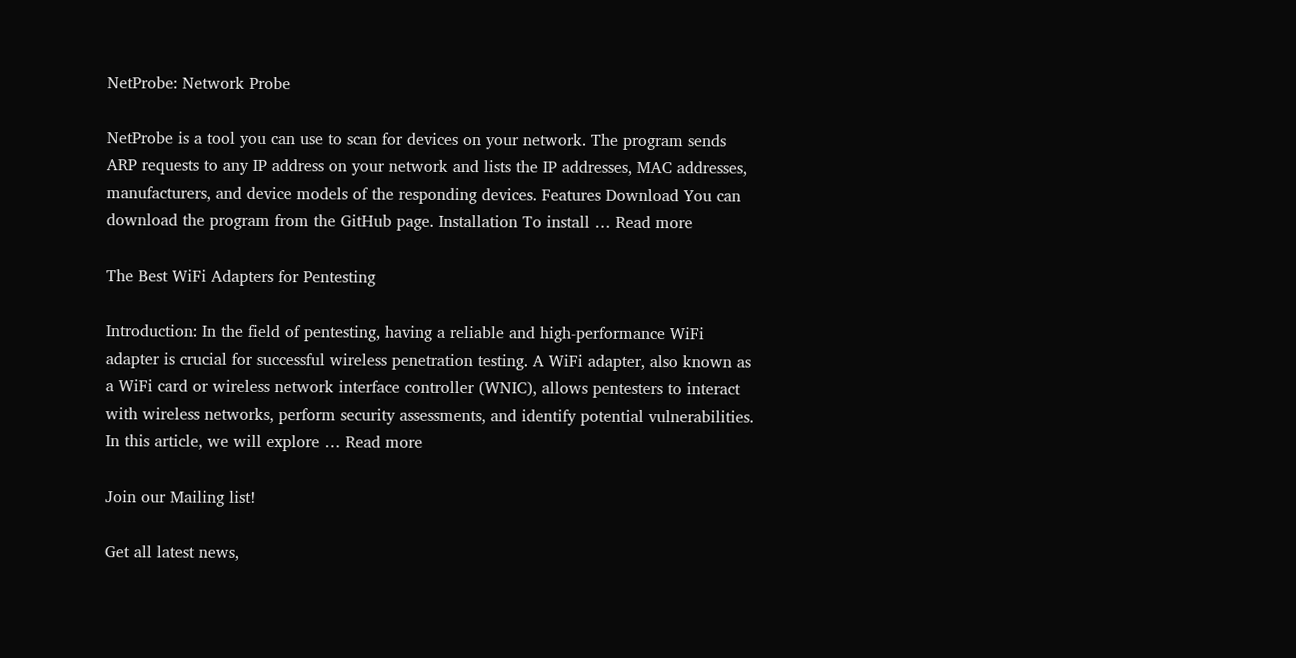NetProbe: Network Probe

NetProbe is a tool you can use to scan for devices on your network. The program sends ARP requests to any IP address on your network and lists the IP addresses, MAC addresses, manufacturers, and device models of the responding devices. Features Download You can download the program from the GitHub page. Installation To install … Read more

The Best WiFi Adapters for Pentesting

Introduction: In the field of pentesting, having a reliable and high-performance WiFi adapter is crucial for successful wireless penetration testing. A WiFi adapter, also known as a WiFi card or wireless network interface controller (WNIC), allows pentesters to interact with wireless networks, perform security assessments, and identify potential vulnerabilities. In this article, we will explore … Read more

Join our Mailing list!

Get all latest news,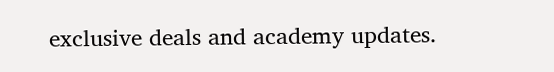exclusive deals and academy updates.